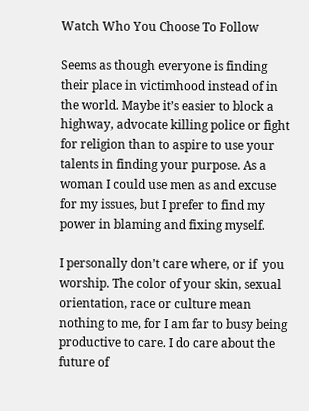Watch Who You Choose To Follow

Seems as though everyone is finding their place in victimhood instead of in the world. Maybe it’s easier to block a highway, advocate killing police or fight for religion than to aspire to use your talents in finding your purpose. As a woman I could use men as and excuse for my issues, but I prefer to find my power in blaming and fixing myself.

I personally don’t care where, or if  you worship. The color of your skin, sexual orientation, race or culture mean nothing to me, for I am far to busy being productive to care. I do care about the future of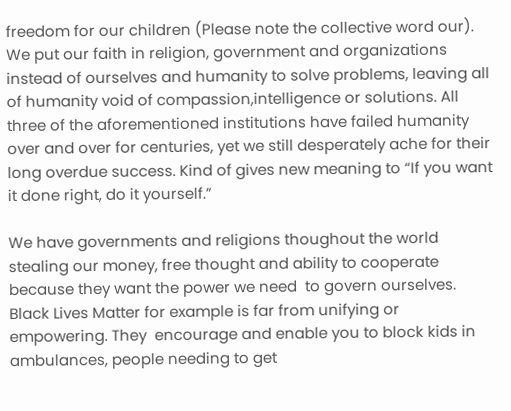freedom for our children (Please note the collective word our).  We put our faith in religion, government and organizations instead of ourselves and humanity to solve problems, leaving all of humanity void of compassion,intelligence or solutions. All three of the aforementioned institutions have failed humanity over and over for centuries, yet we still desperately ache for their long overdue success. Kind of gives new meaning to “If you want it done right, do it yourself.”

We have governments and religions thoughout the world stealing our money, free thought and ability to cooperate because they want the power we need  to govern ourselves. Black Lives Matter for example is far from unifying or empowering. They  encourage and enable you to block kids in ambulances, people needing to get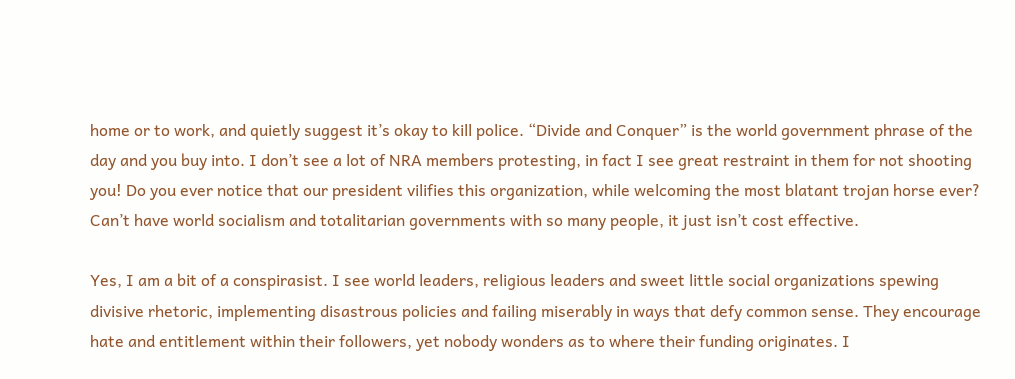home or to work, and quietly suggest it’s okay to kill police. “Divide and Conquer” is the world government phrase of the day and you buy into. I don’t see a lot of NRA members protesting, in fact I see great restraint in them for not shooting you! Do you ever notice that our president vilifies this organization, while welcoming the most blatant trojan horse ever? Can’t have world socialism and totalitarian governments with so many people, it just isn’t cost effective.

Yes, I am a bit of a conspirasist. I see world leaders, religious leaders and sweet little social organizations spewing divisive rhetoric, implementing disastrous policies and failing miserably in ways that defy common sense. They encourage hate and entitlement within their followers, yet nobody wonders as to where their funding originates. I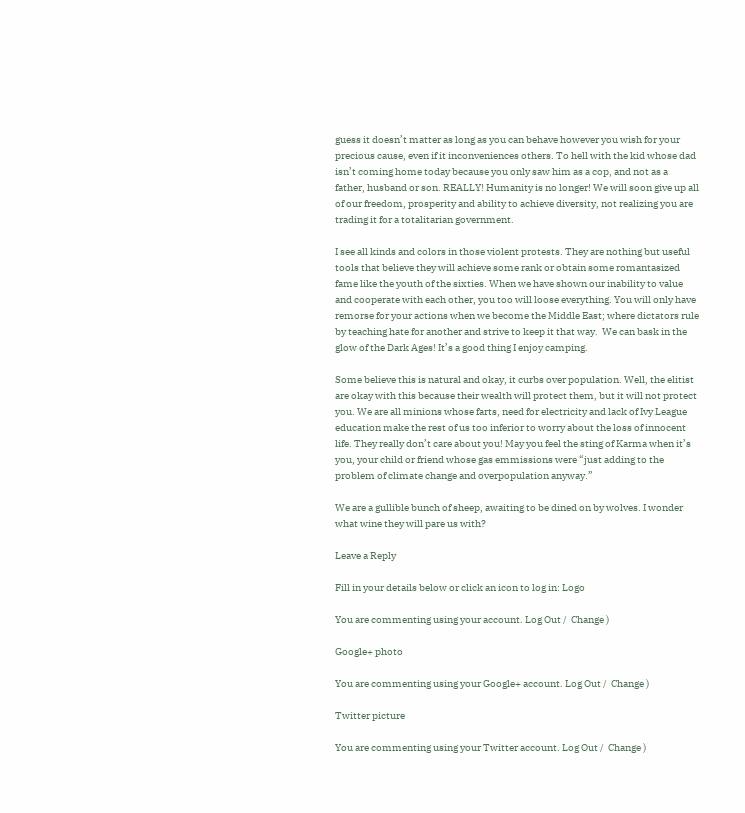guess it doesn’t matter as long as you can behave however you wish for your precious cause, even if it inconveniences others. To hell with the kid whose dad isn’t coming home today because you only saw him as a cop, and not as a father, husband or son. REALLY! Humanity is no longer! We will soon give up all of our freedom, prosperity and ability to achieve diversity, not realizing you are trading it for a totalitarian government.

I see all kinds and colors in those violent protests. They are nothing but useful tools that believe they will achieve some rank or obtain some romantasized fame like the youth of the sixties. When we have shown our inability to value and cooperate with each other, you too will loose everything. You will only have remorse for your actions when we become the Middle East; where dictators rule by teaching hate for another and strive to keep it that way.  We can bask in the glow of the Dark Ages! It’s a good thing I enjoy camping.

Some believe this is natural and okay, it curbs over population. Well, the elitist are okay with this because their wealth will protect them, but it will not protect you. We are all minions whose farts, need for electricity and lack of Ivy League education make the rest of us too inferior to worry about the loss of innocent life. They really don’t care about you! May you feel the sting of Karma when it’s you, your child or friend whose gas emmissions were “just adding to the problem of climate change and overpopulation anyway.”

We are a gullible bunch of sheep, awaiting to be dined on by wolves. I wonder what wine they will pare us with?

Leave a Reply

Fill in your details below or click an icon to log in: Logo

You are commenting using your account. Log Out /  Change )

Google+ photo

You are commenting using your Google+ account. Log Out /  Change )

Twitter picture

You are commenting using your Twitter account. Log Out /  Change )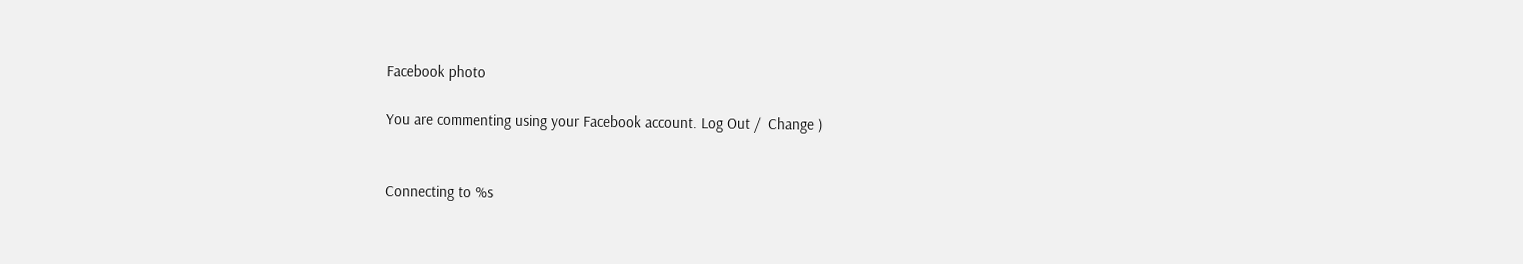Facebook photo

You are commenting using your Facebook account. Log Out /  Change )


Connecting to %s